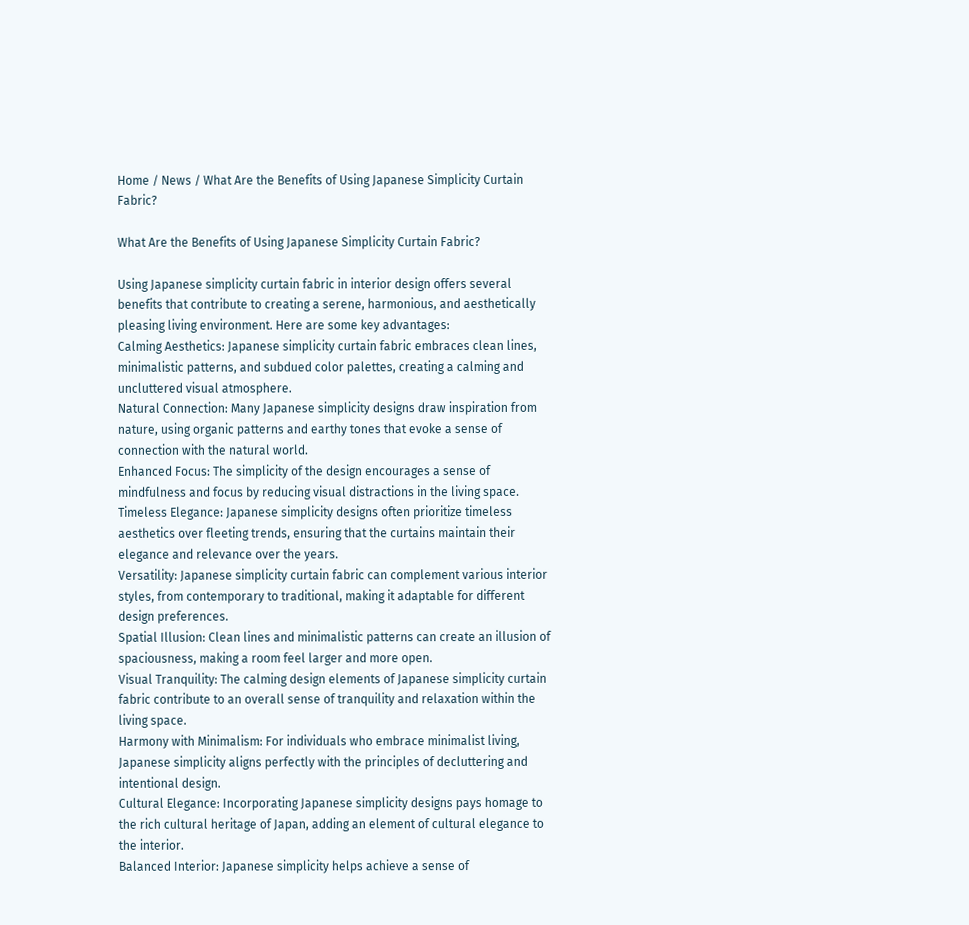Home / News / What Are the Benefits of Using Japanese Simplicity Curtain Fabric?

What Are the Benefits of Using Japanese Simplicity Curtain Fabric?

Using Japanese simplicity curtain fabric in interior design offers several benefits that contribute to creating a serene, harmonious, and aesthetically pleasing living environment. Here are some key advantages:
Calming Aesthetics: Japanese simplicity curtain fabric embraces clean lines, minimalistic patterns, and subdued color palettes, creating a calming and uncluttered visual atmosphere.
Natural Connection: Many Japanese simplicity designs draw inspiration from nature, using organic patterns and earthy tones that evoke a sense of connection with the natural world.
Enhanced Focus: The simplicity of the design encourages a sense of mindfulness and focus by reducing visual distractions in the living space.
Timeless Elegance: Japanese simplicity designs often prioritize timeless aesthetics over fleeting trends, ensuring that the curtains maintain their elegance and relevance over the years.
Versatility: Japanese simplicity curtain fabric can complement various interior styles, from contemporary to traditional, making it adaptable for different design preferences.
Spatial Illusion: Clean lines and minimalistic patterns can create an illusion of spaciousness, making a room feel larger and more open.
Visual Tranquility: The calming design elements of Japanese simplicity curtain fabric contribute to an overall sense of tranquility and relaxation within the living space.
Harmony with Minimalism: For individuals who embrace minimalist living, Japanese simplicity aligns perfectly with the principles of decluttering and intentional design.
Cultural Elegance: Incorporating Japanese simplicity designs pays homage to the rich cultural heritage of Japan, adding an element of cultural elegance to the interior.
Balanced Interior: Japanese simplicity helps achieve a sense of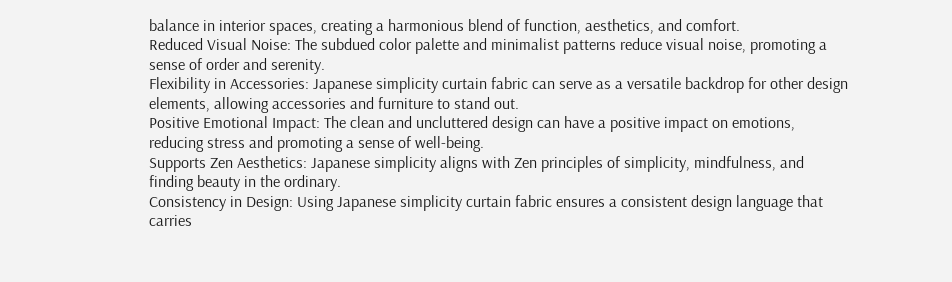balance in interior spaces, creating a harmonious blend of function, aesthetics, and comfort.
Reduced Visual Noise: The subdued color palette and minimalist patterns reduce visual noise, promoting a sense of order and serenity.
Flexibility in Accessories: Japanese simplicity curtain fabric can serve as a versatile backdrop for other design elements, allowing accessories and furniture to stand out.
Positive Emotional Impact: The clean and uncluttered design can have a positive impact on emotions, reducing stress and promoting a sense of well-being.
Supports Zen Aesthetics: Japanese simplicity aligns with Zen principles of simplicity, mindfulness, and finding beauty in the ordinary.
Consistency in Design: Using Japanese simplicity curtain fabric ensures a consistent design language that carries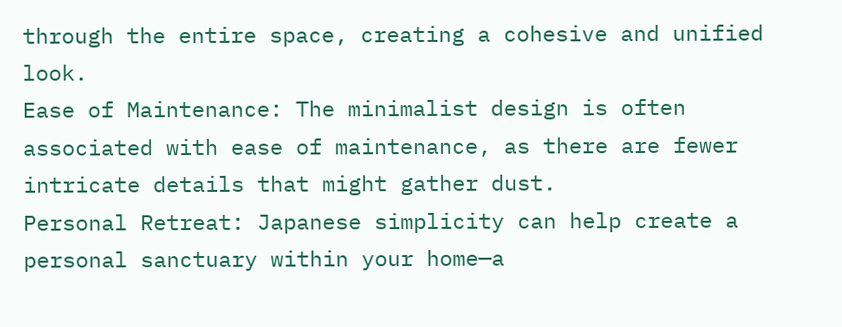through the entire space, creating a cohesive and unified look.
Ease of Maintenance: The minimalist design is often associated with ease of maintenance, as there are fewer intricate details that might gather dust.
Personal Retreat: Japanese simplicity can help create a personal sanctuary within your home—a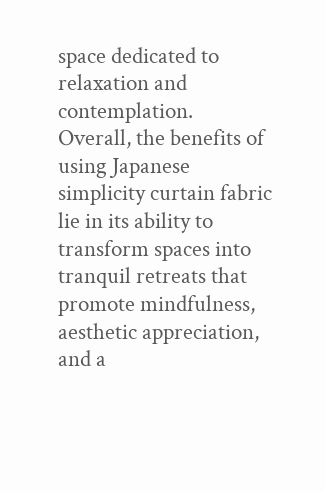space dedicated to relaxation and contemplation.
Overall, the benefits of using Japanese simplicity curtain fabric lie in its ability to transform spaces into tranquil retreats that promote mindfulness, aesthetic appreciation, and a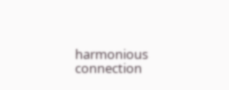harmonious connection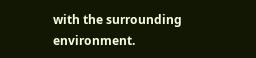with the surrounding environment.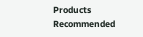Products Recommended